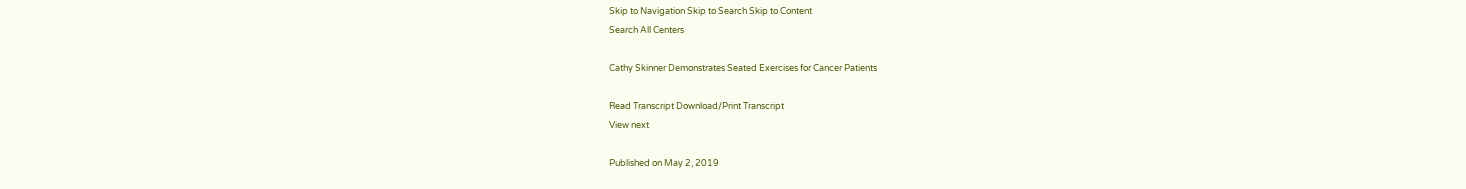Skip to Navigation Skip to Search Skip to Content
Search All Centers

Cathy Skinner Demonstrates Seated Exercises for Cancer Patients

Read Transcript Download/Print Transcript
View next

Published on May 2, 2019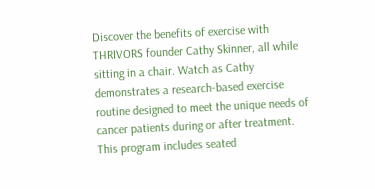Discover the benefits of exercise with THRIVORS founder Cathy Skinner, all while sitting in a chair. Watch as Cathy demonstrates a research-based exercise routine designed to meet the unique needs of cancer patients during or after treatment. This program includes seated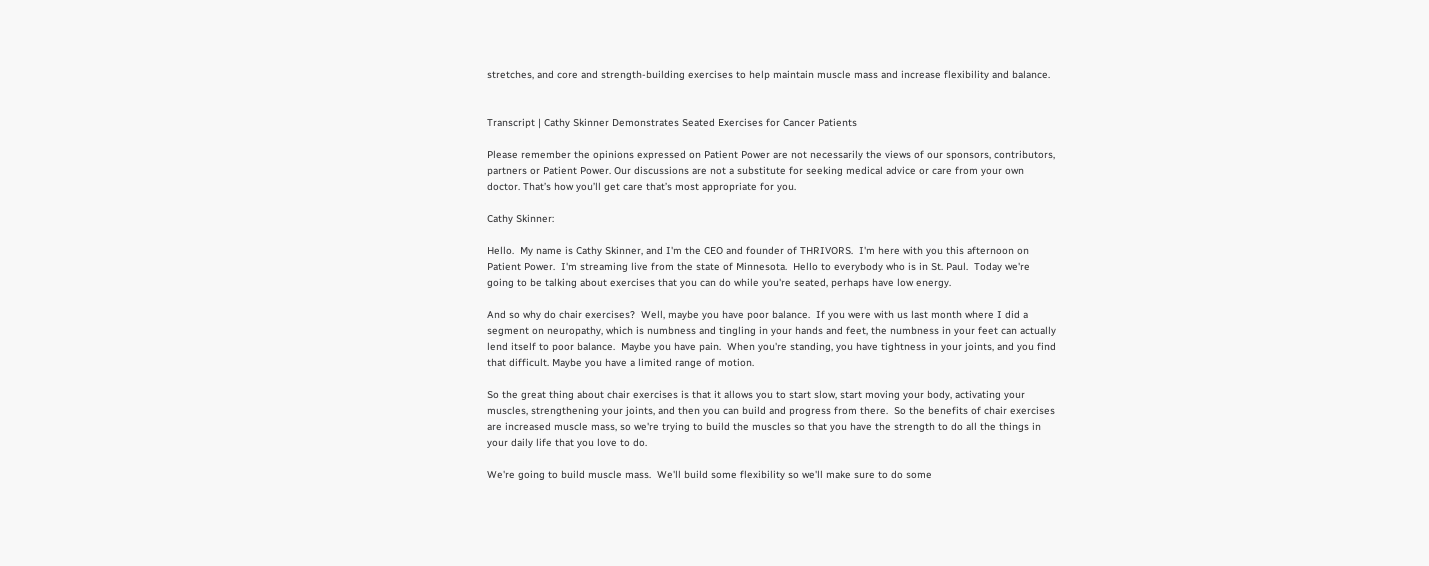stretches, and core and strength-building exercises to help maintain muscle mass and increase flexibility and balance.


Transcript | Cathy Skinner Demonstrates Seated Exercises for Cancer Patients

Please remember the opinions expressed on Patient Power are not necessarily the views of our sponsors, contributors, partners or Patient Power. Our discussions are not a substitute for seeking medical advice or care from your own doctor. That’s how you’ll get care that’s most appropriate for you.

Cathy Skinner:

Hello.  My name is Cathy Skinner, and I'm the CEO and founder of THRIVORS.  I'm here with you this afternoon on Patient Power.  I'm streaming live from the state of Minnesota.  Hello to everybody who is in St. Paul.  Today we're going to be talking about exercises that you can do while you're seated, perhaps have low energy.

And so why do chair exercises?  Well, maybe you have poor balance.  If you were with us last month where I did a segment on neuropathy, which is numbness and tingling in your hands and feet, the numbness in your feet can actually lend itself to poor balance.  Maybe you have pain.  When you're standing, you have tightness in your joints, and you find that difficult. Maybe you have a limited range of motion.

So the great thing about chair exercises is that it allows you to start slow, start moving your body, activating your muscles, strengthening your joints, and then you can build and progress from there.  So the benefits of chair exercises are increased muscle mass, so we're trying to build the muscles so that you have the strength to do all the things in your daily life that you love to do.

We're going to build muscle mass.  We'll build some flexibility so we'll make sure to do some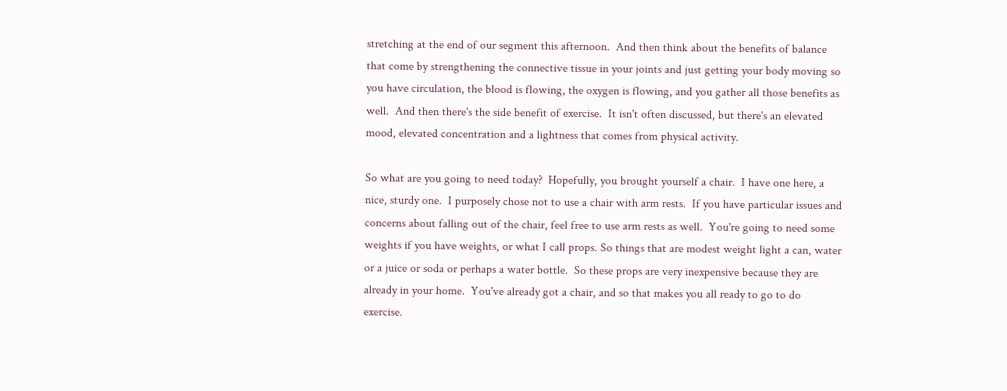stretching at the end of our segment this afternoon.  And then think about the benefits of balance that come by strengthening the connective tissue in your joints and just getting your body moving so you have circulation, the blood is flowing, the oxygen is flowing, and you gather all those benefits as well.  And then there's the side benefit of exercise.  It isn't often discussed, but there's an elevated mood, elevated concentration and a lightness that comes from physical activity.

So what are you going to need today?  Hopefully, you brought yourself a chair.  I have one here, a nice, sturdy one.  I purposely chose not to use a chair with arm rests.  If you have particular issues and concerns about falling out of the chair, feel free to use arm rests as well.  You're going to need some weights if you have weights, or what I call props. So things that are modest weight light a can, water or a juice or soda or perhaps a water bottle.  So these props are very inexpensive because they are already in your home.  You've already got a chair, and so that makes you all ready to go to do exercise.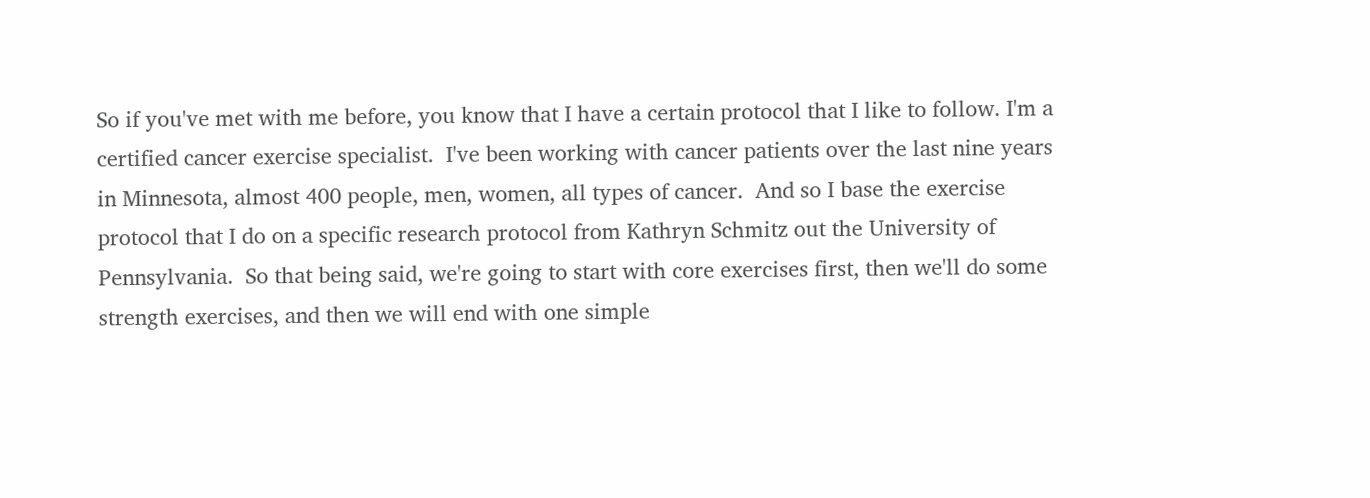So if you've met with me before, you know that I have a certain protocol that I like to follow. I'm a certified cancer exercise specialist.  I've been working with cancer patients over the last nine years in Minnesota, almost 400 people, men, women, all types of cancer.  And so I base the exercise protocol that I do on a specific research protocol from Kathryn Schmitz out the University of Pennsylvania.  So that being said, we're going to start with core exercises first, then we'll do some strength exercises, and then we will end with one simple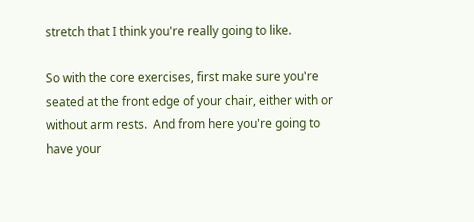stretch that I think you're really going to like.

So with the core exercises, first make sure you're seated at the front edge of your chair, either with or without arm rests.  And from here you're going to have your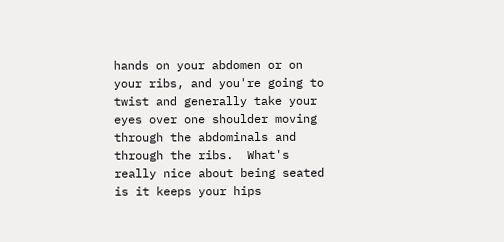hands on your abdomen or on your ribs, and you're going to twist and generally take your eyes over one shoulder moving through the abdominals and through the ribs.  What's really nice about being seated is it keeps your hips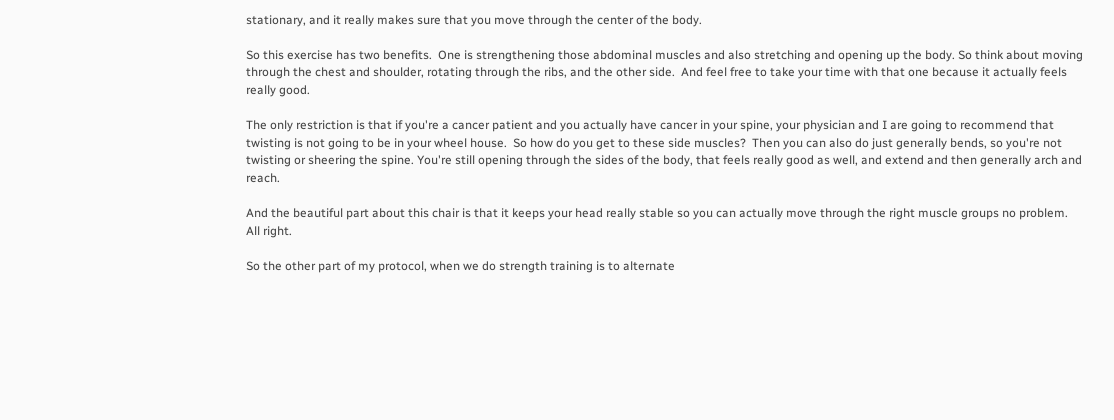stationary, and it really makes sure that you move through the center of the body.

So this exercise has two benefits.  One is strengthening those abdominal muscles and also stretching and opening up the body. So think about moving through the chest and shoulder, rotating through the ribs, and the other side.  And feel free to take your time with that one because it actually feels really good.

The only restriction is that if you're a cancer patient and you actually have cancer in your spine, your physician and I are going to recommend that twisting is not going to be in your wheel house.  So how do you get to these side muscles?  Then you can also do just generally bends, so you're not twisting or sheering the spine. You're still opening through the sides of the body, that feels really good as well, and extend and then generally arch and reach.

And the beautiful part about this chair is that it keeps your head really stable so you can actually move through the right muscle groups no problem.  All right.

So the other part of my protocol, when we do strength training is to alternate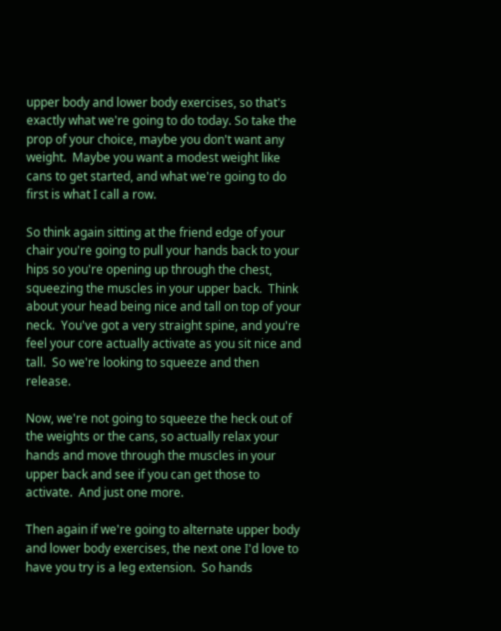upper body and lower body exercises, so that's exactly what we're going to do today. So take the prop of your choice, maybe you don't want any weight.  Maybe you want a modest weight like cans to get started, and what we're going to do first is what I call a row.

So think again sitting at the friend edge of your chair you're going to pull your hands back to your hips so you're opening up through the chest, squeezing the muscles in your upper back.  Think about your head being nice and tall on top of your neck.  You've got a very straight spine, and you're feel your core actually activate as you sit nice and tall.  So we're looking to squeeze and then release.

Now, we're not going to squeeze the heck out of the weights or the cans, so actually relax your hands and move through the muscles in your upper back and see if you can get those to activate.  And just one more.

Then again if we're going to alternate upper body and lower body exercises, the next one I'd love to have you try is a leg extension.  So hands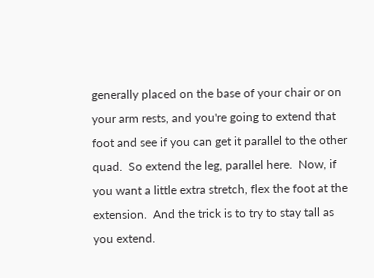generally placed on the base of your chair or on your arm rests, and you're going to extend that foot and see if you can get it parallel to the other quad.  So extend the leg, parallel here.  Now, if you want a little extra stretch, flex the foot at the extension.  And the trick is to try to stay tall as you extend.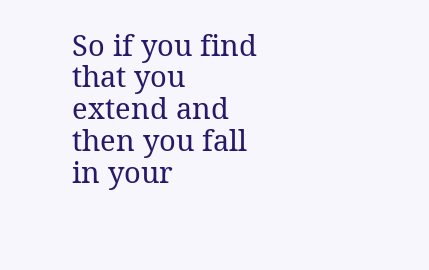So if you find that you extend and then you fall in your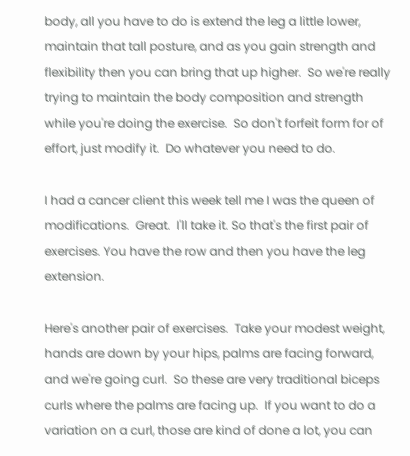body, all you have to do is extend the leg a little lower, maintain that tall posture, and as you gain strength and flexibility then you can bring that up higher.  So we're really trying to maintain the body composition and strength while you're doing the exercise.  So don't forfeit form for of effort, just modify it.  Do whatever you need to do.

I had a cancer client this week tell me I was the queen of modifications.  Great.  I'll take it. So that's the first pair of exercises. You have the row and then you have the leg extension.

Here's another pair of exercises.  Take your modest weight, hands are down by your hips, palms are facing forward, and we're going curl.  So these are very traditional biceps curls where the palms are facing up.  If you want to do a variation on a curl, those are kind of done a lot, you can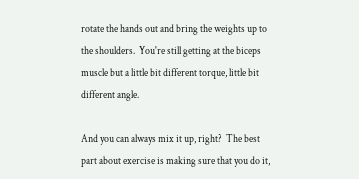rotate the hands out and bring the weights up to the shoulders.  You're still getting at the biceps muscle but a little bit different torque, little bit different angle.

And you can always mix it up, right?  The best part about exercise is making sure that you do it,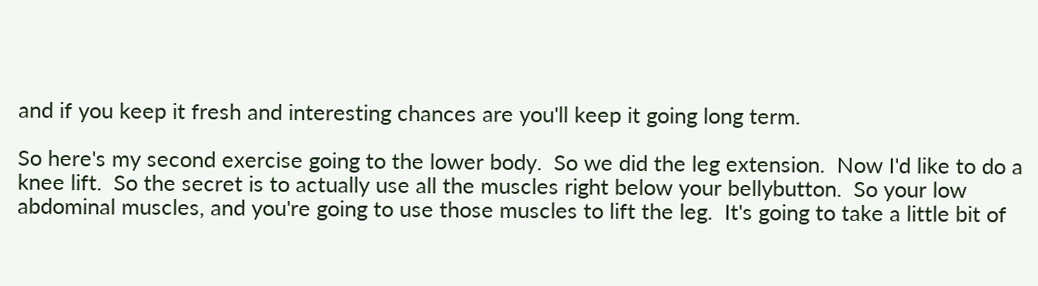and if you keep it fresh and interesting chances are you'll keep it going long term.

So here's my second exercise going to the lower body.  So we did the leg extension.  Now I'd like to do a knee lift.  So the secret is to actually use all the muscles right below your bellybutton.  So your low abdominal muscles, and you're going to use those muscles to lift the leg.  It's going to take a little bit of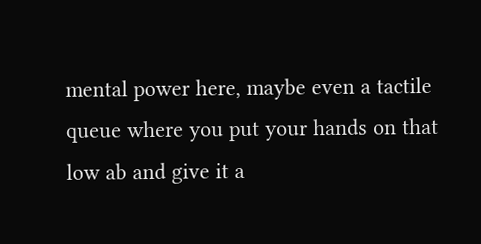mental power here, maybe even a tactile queue where you put your hands on that low ab and give it a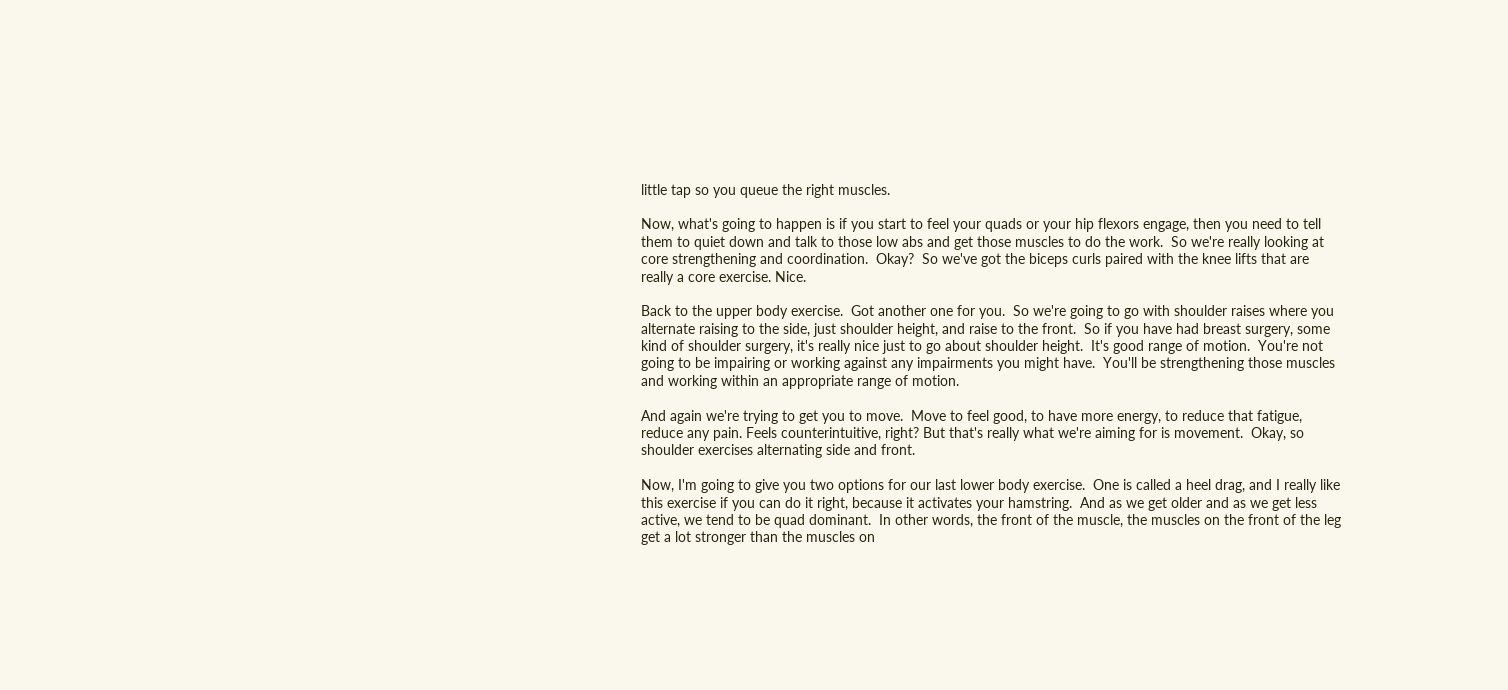little tap so you queue the right muscles.

Now, what's going to happen is if you start to feel your quads or your hip flexors engage, then you need to tell them to quiet down and talk to those low abs and get those muscles to do the work.  So we're really looking at core strengthening and coordination.  Okay?  So we've got the biceps curls paired with the knee lifts that are really a core exercise. Nice.

Back to the upper body exercise.  Got another one for you.  So we're going to go with shoulder raises where you alternate raising to the side, just shoulder height, and raise to the front.  So if you have had breast surgery, some kind of shoulder surgery, it's really nice just to go about shoulder height.  It's good range of motion.  You're not going to be impairing or working against any impairments you might have.  You'll be strengthening those muscles and working within an appropriate range of motion.

And again we're trying to get you to move.  Move to feel good, to have more energy, to reduce that fatigue, reduce any pain. Feels counterintuitive, right? But that's really what we're aiming for is movement.  Okay, so shoulder exercises alternating side and front.

Now, I'm going to give you two options for our last lower body exercise.  One is called a heel drag, and I really like this exercise if you can do it right, because it activates your hamstring.  And as we get older and as we get less active, we tend to be quad dominant.  In other words, the front of the muscle, the muscles on the front of the leg get a lot stronger than the muscles on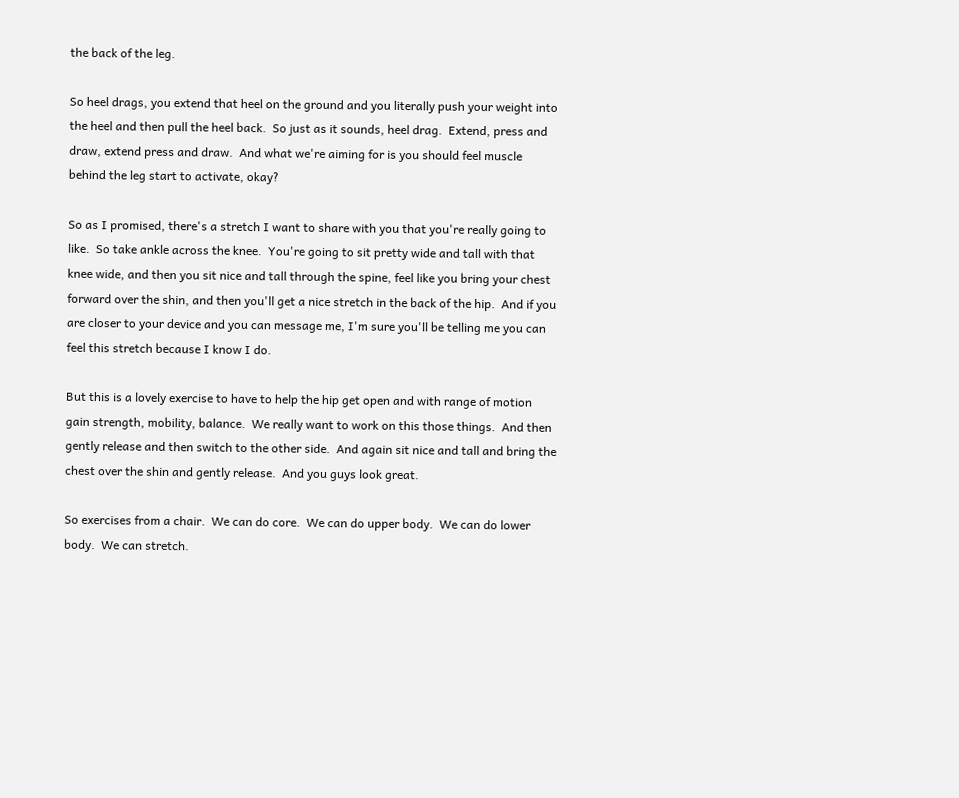the back of the leg.

So heel drags, you extend that heel on the ground and you literally push your weight into the heel and then pull the heel back.  So just as it sounds, heel drag.  Extend, press and draw, extend press and draw.  And what we're aiming for is you should feel muscle behind the leg start to activate, okay?

So as I promised, there's a stretch I want to share with you that you're really going to like.  So take ankle across the knee.  You're going to sit pretty wide and tall with that knee wide, and then you sit nice and tall through the spine, feel like you bring your chest forward over the shin, and then you'll get a nice stretch in the back of the hip.  And if you are closer to your device and you can message me, I'm sure you'll be telling me you can feel this stretch because I know I do.

But this is a lovely exercise to have to help the hip get open and with range of motion gain strength, mobility, balance.  We really want to work on this those things.  And then gently release and then switch to the other side.  And again sit nice and tall and bring the chest over the shin and gently release.  And you guys look great.

So exercises from a chair.  We can do core.  We can do upper body.  We can do lower body.  We can stretch.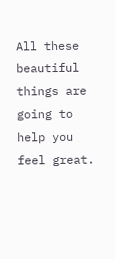All these beautiful things are going to help you feel great.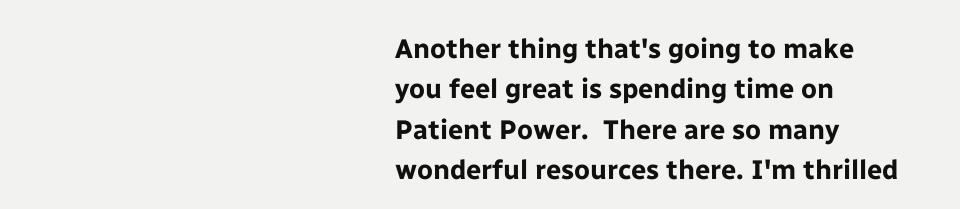Another thing that's going to make you feel great is spending time on Patient Power.  There are so many wonderful resources there. I'm thrilled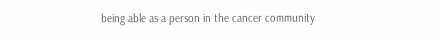being able as a person in the cancer community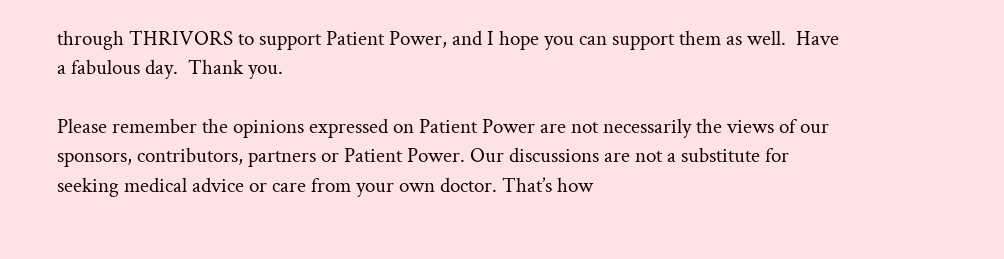through THRIVORS to support Patient Power, and I hope you can support them as well.  Have a fabulous day.  Thank you.

Please remember the opinions expressed on Patient Power are not necessarily the views of our sponsors, contributors, partners or Patient Power. Our discussions are not a substitute for seeking medical advice or care from your own doctor. That’s how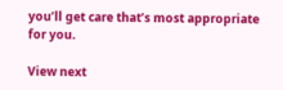you’ll get care that’s most appropriate for you.

View next